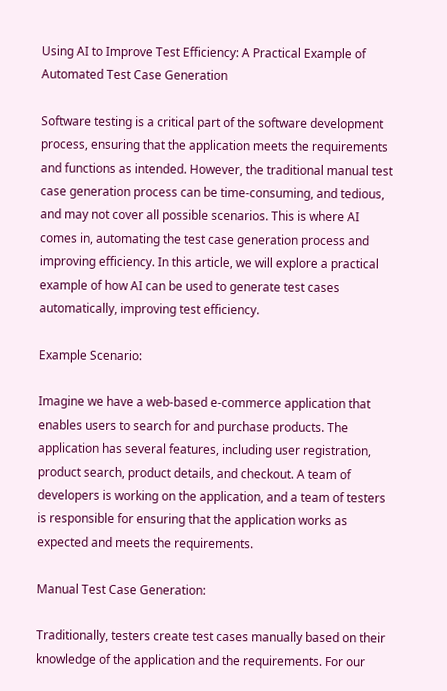Using AI to Improve Test Efficiency: A Practical Example of Automated Test Case Generation

Software testing is a critical part of the software development process, ensuring that the application meets the requirements and functions as intended. However, the traditional manual test case generation process can be time-consuming, and tedious, and may not cover all possible scenarios. This is where AI comes in, automating the test case generation process and improving efficiency. In this article, we will explore a practical example of how AI can be used to generate test cases automatically, improving test efficiency.

Example Scenario:

Imagine we have a web-based e-commerce application that enables users to search for and purchase products. The application has several features, including user registration, product search, product details, and checkout. A team of developers is working on the application, and a team of testers is responsible for ensuring that the application works as expected and meets the requirements.

Manual Test Case Generation:

Traditionally, testers create test cases manually based on their knowledge of the application and the requirements. For our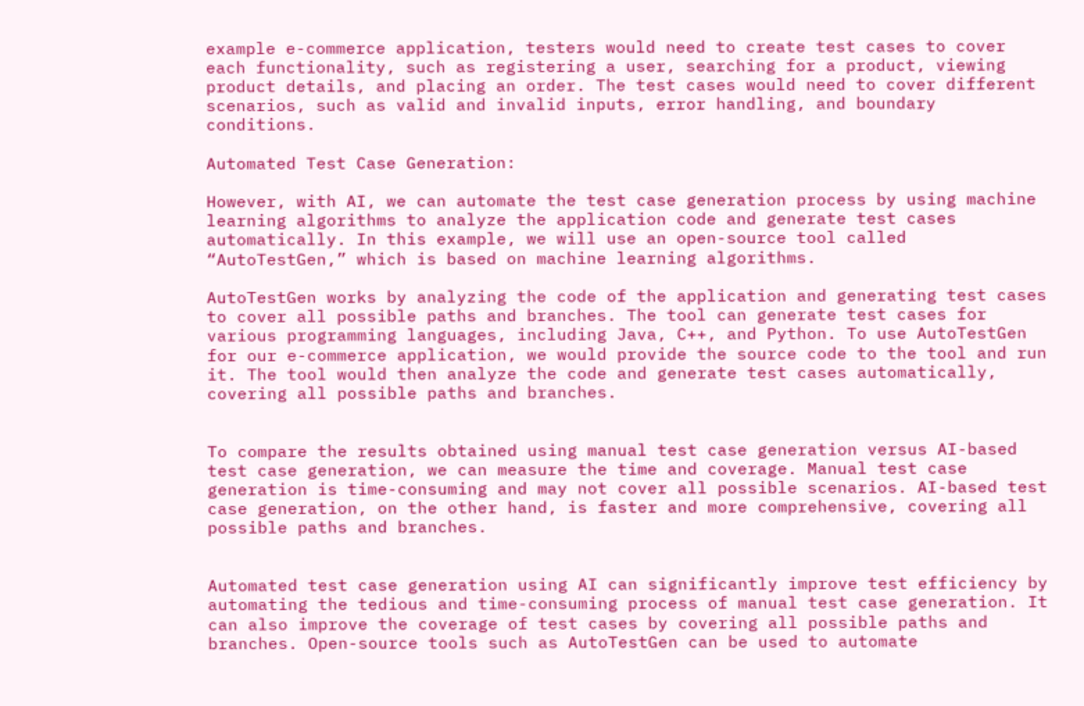example e-commerce application, testers would need to create test cases to cover each functionality, such as registering a user, searching for a product, viewing product details, and placing an order. The test cases would need to cover different scenarios, such as valid and invalid inputs, error handling, and boundary conditions.

Automated Test Case Generation:

However, with AI, we can automate the test case generation process by using machine learning algorithms to analyze the application code and generate test cases automatically. In this example, we will use an open-source tool called “AutoTestGen,” which is based on machine learning algorithms.

AutoTestGen works by analyzing the code of the application and generating test cases to cover all possible paths and branches. The tool can generate test cases for various programming languages, including Java, C++, and Python. To use AutoTestGen for our e-commerce application, we would provide the source code to the tool and run it. The tool would then analyze the code and generate test cases automatically, covering all possible paths and branches.


To compare the results obtained using manual test case generation versus AI-based test case generation, we can measure the time and coverage. Manual test case generation is time-consuming and may not cover all possible scenarios. AI-based test case generation, on the other hand, is faster and more comprehensive, covering all possible paths and branches.


Automated test case generation using AI can significantly improve test efficiency by automating the tedious and time-consuming process of manual test case generation. It can also improve the coverage of test cases by covering all possible paths and branches. Open-source tools such as AutoTestGen can be used to automate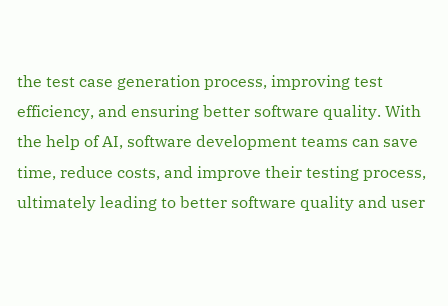the test case generation process, improving test efficiency, and ensuring better software quality. With the help of AI, software development teams can save time, reduce costs, and improve their testing process, ultimately leading to better software quality and user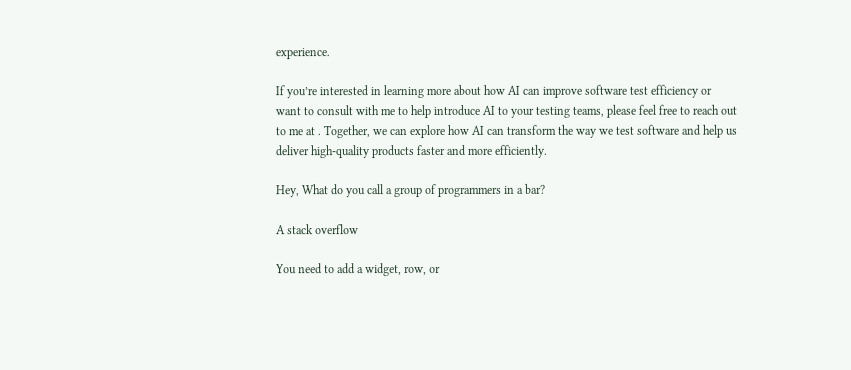experience.

If you’re interested in learning more about how AI can improve software test efficiency or want to consult with me to help introduce AI to your testing teams, please feel free to reach out to me at . Together, we can explore how AI can transform the way we test software and help us deliver high-quality products faster and more efficiently.

Hey, What do you call a group of programmers in a bar?

A stack overflow

You need to add a widget, row, or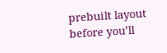prebuilt layout before you’ll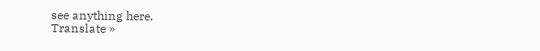see anything here.
Translate »